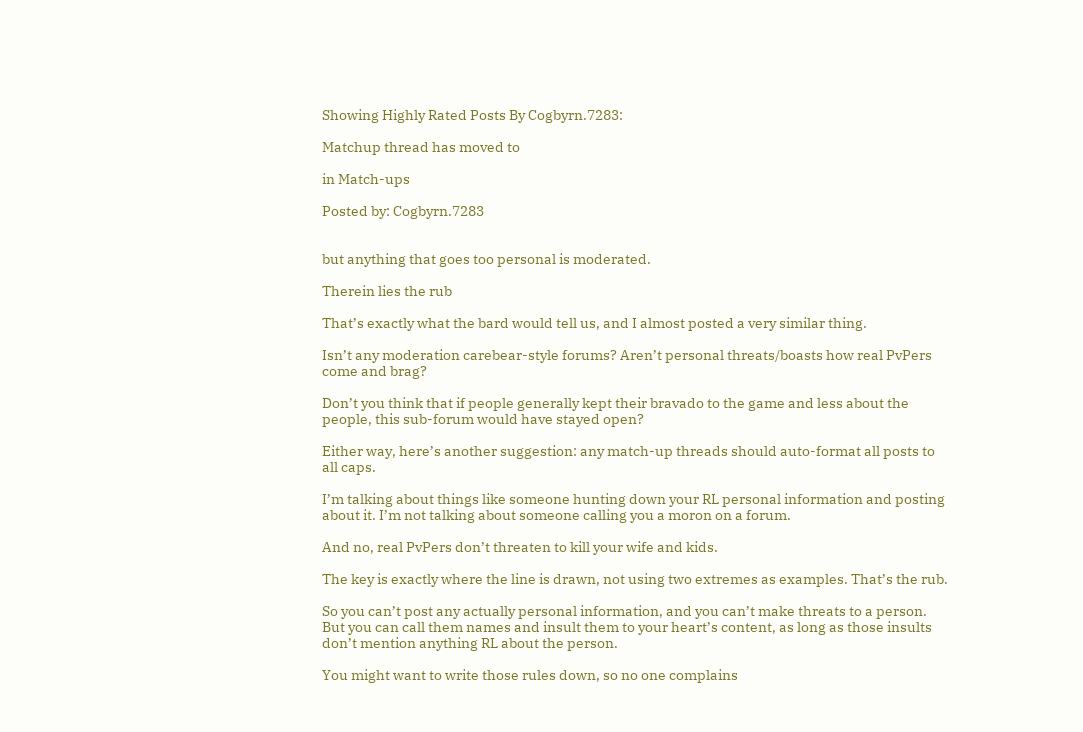Showing Highly Rated Posts By Cogbyrn.7283:

Matchup thread has moved to

in Match-ups

Posted by: Cogbyrn.7283


but anything that goes too personal is moderated.

Therein lies the rub

That’s exactly what the bard would tell us, and I almost posted a very similar thing.

Isn’t any moderation carebear-style forums? Aren’t personal threats/boasts how real PvPers come and brag?

Don’t you think that if people generally kept their bravado to the game and less about the people, this sub-forum would have stayed open?

Either way, here’s another suggestion: any match-up threads should auto-format all posts to all caps.

I’m talking about things like someone hunting down your RL personal information and posting about it. I’m not talking about someone calling you a moron on a forum.

And no, real PvPers don’t threaten to kill your wife and kids.

The key is exactly where the line is drawn, not using two extremes as examples. That’s the rub.

So you can’t post any actually personal information, and you can’t make threats to a person. But you can call them names and insult them to your heart’s content, as long as those insults don’t mention anything RL about the person.

You might want to write those rules down, so no one complains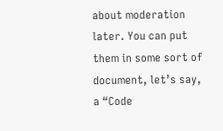about moderation later. You can put them in some sort of document, let’s say, a “Code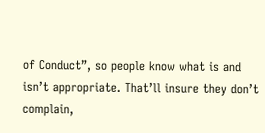of Conduct”, so people know what is and isn’t appropriate. That’ll insure they don’t complain,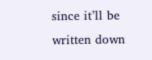since it’ll be written down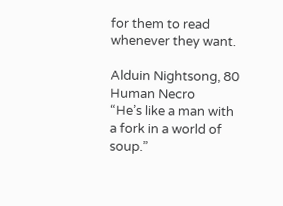for them to read whenever they want.

Alduin Nightsong, 80 Human Necro
“He’s like a man with a fork in a world of soup.”